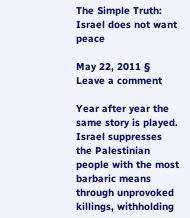The Simple Truth: Israel does not want peace

May 22, 2011 § Leave a comment

Year after year the same story is played. Israel suppresses the Palestinian people with the most barbaric means through unprovoked killings, withholding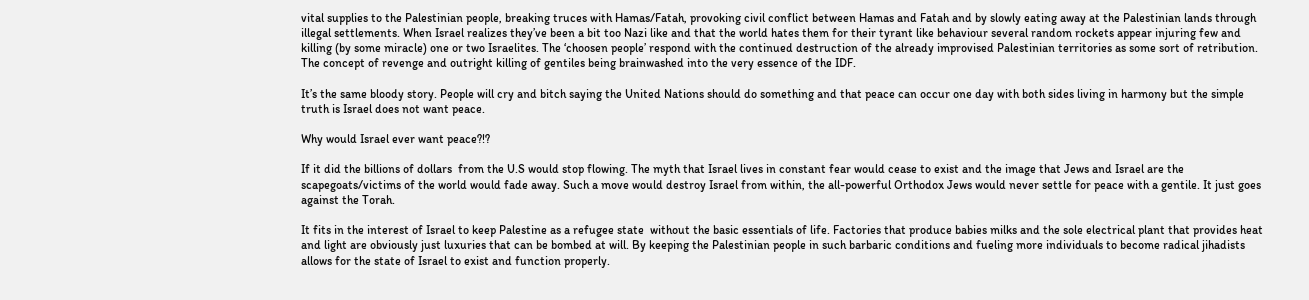vital supplies to the Palestinian people, breaking truces with Hamas/Fatah, provoking civil conflict between Hamas and Fatah and by slowly eating away at the Palestinian lands through illegal settlements. When Israel realizes they’ve been a bit too Nazi like and that the world hates them for their tyrant like behaviour several random rockets appear injuring few and killing (by some miracle) one or two Israelites. The ‘choosen people’ respond with the continued destruction of the already improvised Palestinian territories as some sort of retribution. The concept of revenge and outright killing of gentiles being brainwashed into the very essence of the IDF.

It’s the same bloody story. People will cry and bitch saying the United Nations should do something and that peace can occur one day with both sides living in harmony but the simple truth is Israel does not want peace.

Why would Israel ever want peace?!?

If it did the billions of dollars  from the U.S would stop flowing. The myth that Israel lives in constant fear would cease to exist and the image that Jews and Israel are the scapegoats/victims of the world would fade away. Such a move would destroy Israel from within, the all-powerful Orthodox Jews would never settle for peace with a gentile. It just goes against the Torah.

It fits in the interest of Israel to keep Palestine as a refugee state  without the basic essentials of life. Factories that produce babies milks and the sole electrical plant that provides heat and light are obviously just luxuries that can be bombed at will. By keeping the Palestinian people in such barbaric conditions and fueling more individuals to become radical jihadists allows for the state of Israel to exist and function properly.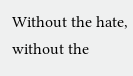Without the hate, without the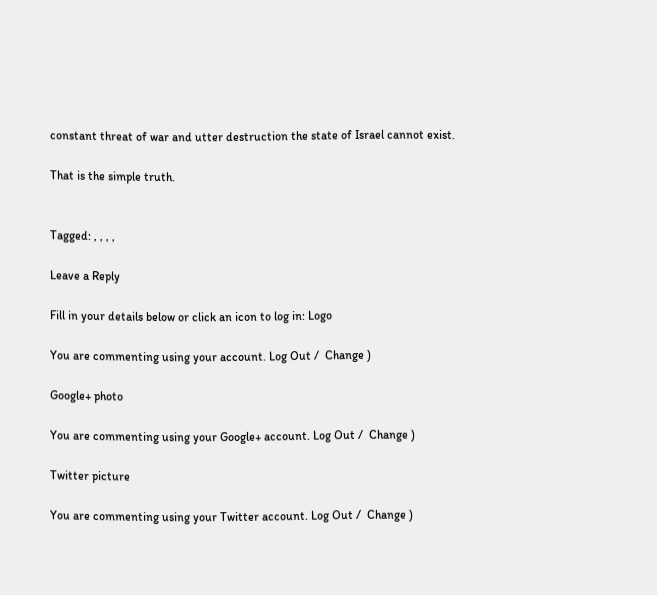constant threat of war and utter destruction the state of Israel cannot exist.

That is the simple truth.


Tagged: , , , ,

Leave a Reply

Fill in your details below or click an icon to log in: Logo

You are commenting using your account. Log Out /  Change )

Google+ photo

You are commenting using your Google+ account. Log Out /  Change )

Twitter picture

You are commenting using your Twitter account. Log Out /  Change )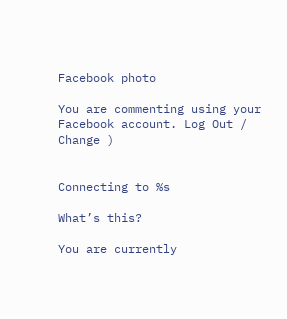Facebook photo

You are commenting using your Facebook account. Log Out /  Change )


Connecting to %s

What’s this?

You are currently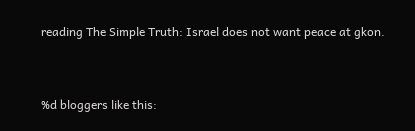reading The Simple Truth: Israel does not want peace at gkon.


%d bloggers like this: